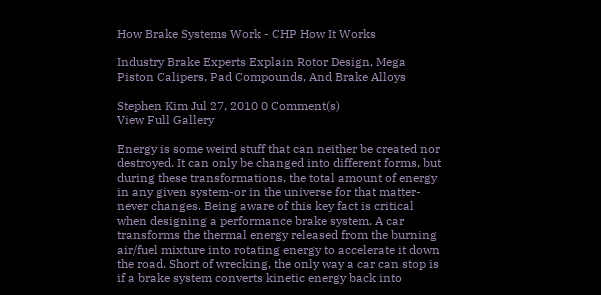How Brake Systems Work - CHP How It Works

Industry Brake Experts Explain Rotor Design, Mega Piston Calipers, Pad Compounds, And Brake Alloys

Stephen Kim Jul 27, 2010 0 Comment(s)
View Full Gallery

Energy is some weird stuff that can neither be created nor destroyed. It can only be changed into different forms, but during these transformations, the total amount of energy in any given system-or in the universe for that matter-never changes. Being aware of this key fact is critical when designing a performance brake system. A car transforms the thermal energy released from the burning air/fuel mixture into rotating energy to accelerate it down the road. Short of wrecking, the only way a car can stop is if a brake system converts kinetic energy back into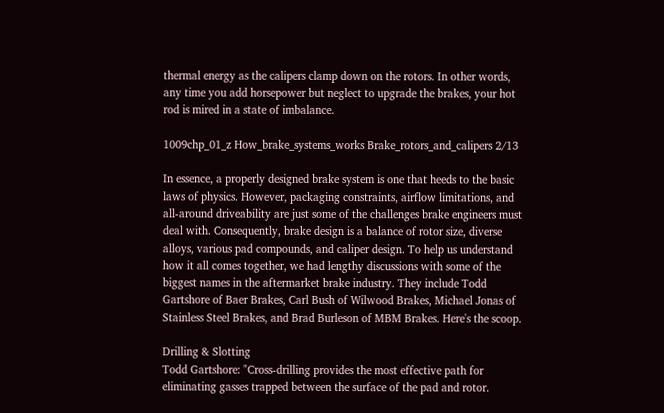thermal energy as the calipers clamp down on the rotors. In other words, any time you add horsepower but neglect to upgrade the brakes, your hot rod is mired in a state of imbalance.

1009chp_01_z How_brake_systems_works Brake_rotors_and_calipers 2/13

In essence, a properly designed brake system is one that heeds to the basic laws of physics. However, packaging constraints, airflow limitations, and all-around driveability are just some of the challenges brake engineers must deal with. Consequently, brake design is a balance of rotor size, diverse alloys, various pad compounds, and caliper design. To help us understand how it all comes together, we had lengthy discussions with some of the biggest names in the aftermarket brake industry. They include Todd Gartshore of Baer Brakes, Carl Bush of Wilwood Brakes, Michael Jonas of Stainless Steel Brakes, and Brad Burleson of MBM Brakes. Here's the scoop.

Drilling & Slotting
Todd Gartshore: "Cross-drilling provides the most effective path for eliminating gasses trapped between the surface of the pad and rotor.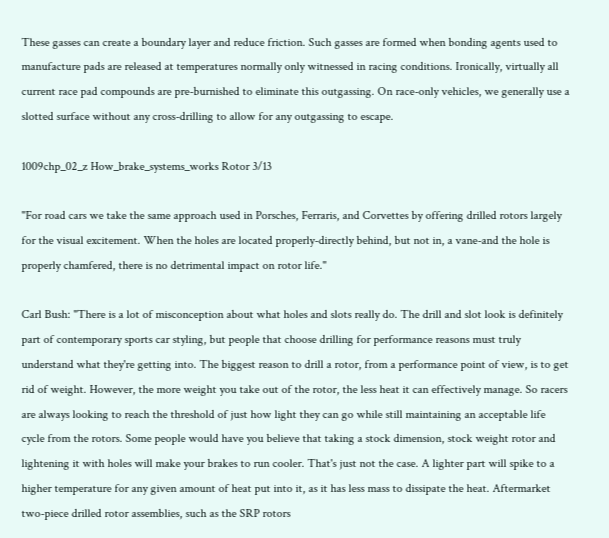These gasses can create a boundary layer and reduce friction. Such gasses are formed when bonding agents used to manufacture pads are released at temperatures normally only witnessed in racing conditions. Ironically, virtually all current race pad compounds are pre-burnished to eliminate this outgassing. On race-only vehicles, we generally use a slotted surface without any cross-drilling to allow for any outgassing to escape.

1009chp_02_z How_brake_systems_works Rotor 3/13

"For road cars we take the same approach used in Porsches, Ferraris, and Corvettes by offering drilled rotors largely for the visual excitement. When the holes are located properly-directly behind, but not in, a vane-and the hole is properly chamfered, there is no detrimental impact on rotor life."

Carl Bush: "There is a lot of misconception about what holes and slots really do. The drill and slot look is definitely part of contemporary sports car styling, but people that choose drilling for performance reasons must truly understand what they're getting into. The biggest reason to drill a rotor, from a performance point of view, is to get rid of weight. However, the more weight you take out of the rotor, the less heat it can effectively manage. So racers are always looking to reach the threshold of just how light they can go while still maintaining an acceptable life cycle from the rotors. Some people would have you believe that taking a stock dimension, stock weight rotor and lightening it with holes will make your brakes to run cooler. That's just not the case. A lighter part will spike to a higher temperature for any given amount of heat put into it, as it has less mass to dissipate the heat. Aftermarket two-piece drilled rotor assemblies, such as the SRP rotors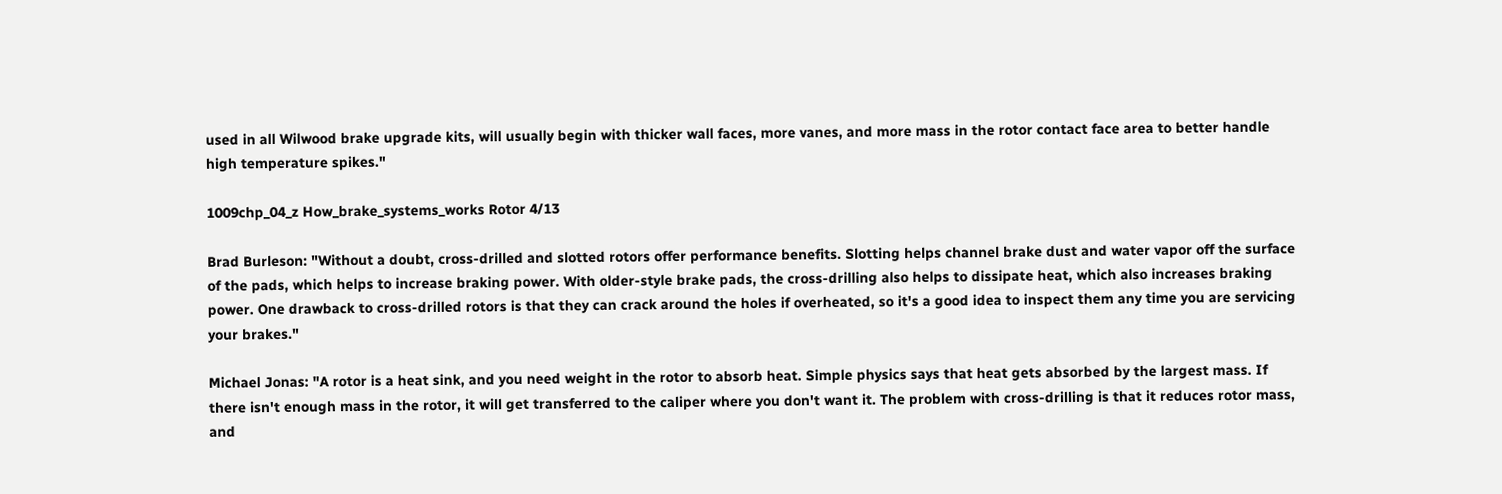used in all Wilwood brake upgrade kits, will usually begin with thicker wall faces, more vanes, and more mass in the rotor contact face area to better handle high temperature spikes."

1009chp_04_z How_brake_systems_works Rotor 4/13

Brad Burleson: "Without a doubt, cross-drilled and slotted rotors offer performance benefits. Slotting helps channel brake dust and water vapor off the surface of the pads, which helps to increase braking power. With older-style brake pads, the cross-drilling also helps to dissipate heat, which also increases braking power. One drawback to cross-drilled rotors is that they can crack around the holes if overheated, so it's a good idea to inspect them any time you are servicing your brakes."

Michael Jonas: "A rotor is a heat sink, and you need weight in the rotor to absorb heat. Simple physics says that heat gets absorbed by the largest mass. If there isn't enough mass in the rotor, it will get transferred to the caliper where you don't want it. The problem with cross-drilling is that it reduces rotor mass, and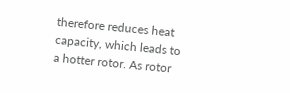therefore reduces heat capacity, which leads to a hotter rotor. As rotor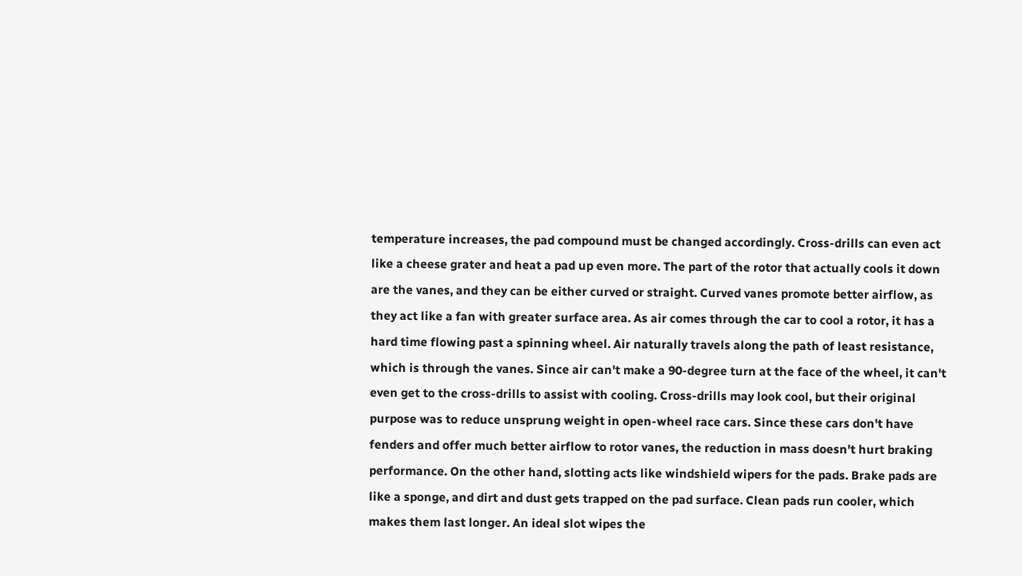temperature increases, the pad compound must be changed accordingly. Cross-drills can even act like a cheese grater and heat a pad up even more. The part of the rotor that actually cools it down are the vanes, and they can be either curved or straight. Curved vanes promote better airflow, as they act like a fan with greater surface area. As air comes through the car to cool a rotor, it has a hard time flowing past a spinning wheel. Air naturally travels along the path of least resistance, which is through the vanes. Since air can't make a 90-degree turn at the face of the wheel, it can't even get to the cross-drills to assist with cooling. Cross-drills may look cool, but their original purpose was to reduce unsprung weight in open-wheel race cars. Since these cars don't have fenders and offer much better airflow to rotor vanes, the reduction in mass doesn't hurt braking performance. On the other hand, slotting acts like windshield wipers for the pads. Brake pads are like a sponge, and dirt and dust gets trapped on the pad surface. Clean pads run cooler, which makes them last longer. An ideal slot wipes the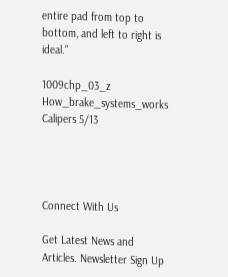entire pad from top to bottom, and left to right is ideal."

1009chp_03_z How_brake_systems_works Calipers 5/13




Connect With Us

Get Latest News and Articles. Newsletter Sign Up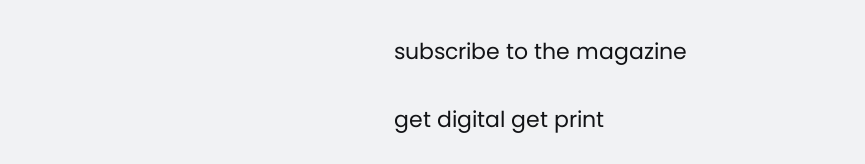subscribe to the magazine

get digital get print